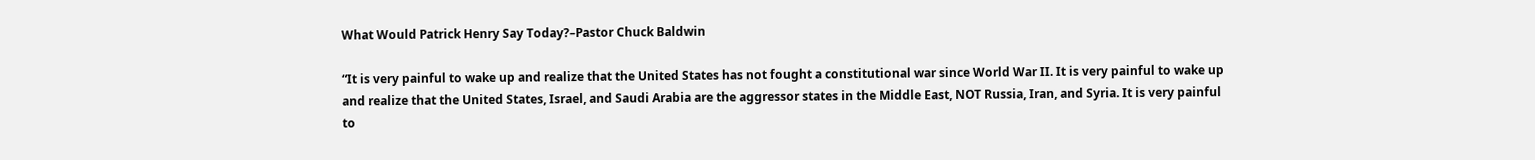What Would Patrick Henry Say Today?–Pastor Chuck Baldwin

“It is very painful to wake up and realize that the United States has not fought a constitutional war since World War II. It is very painful to wake up and realize that the United States, Israel, and Saudi Arabia are the aggressor states in the Middle East, NOT Russia, Iran, and Syria. It is very painful to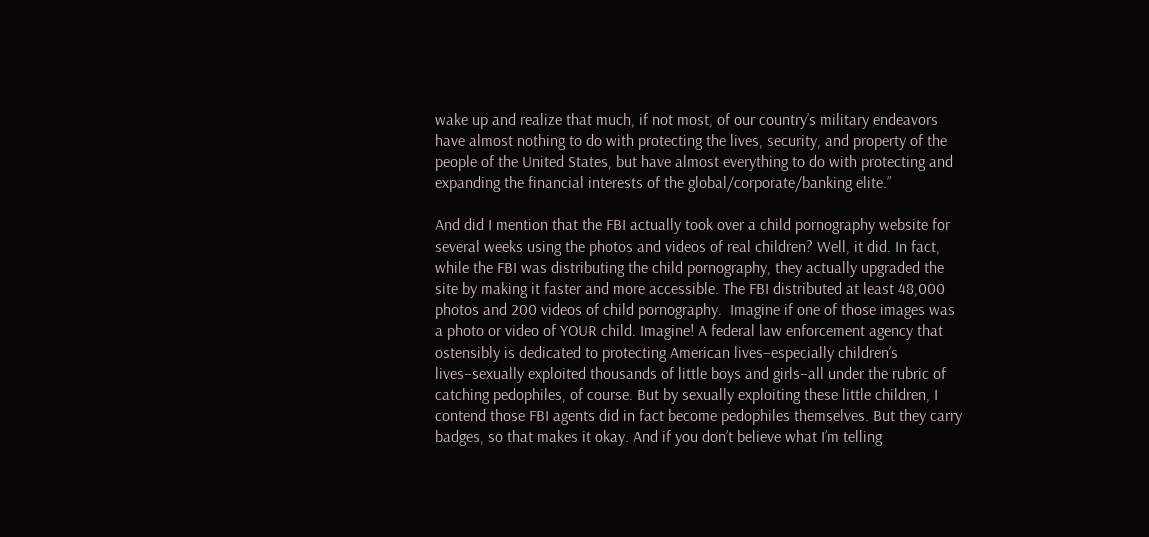wake up and realize that much, if not most, of our country’s military endeavors have almost nothing to do with protecting the lives, security, and property of the people of the United States, but have almost everything to do with protecting and expanding the financial interests of the global/corporate/banking elite.”

And did I mention that the FBI actually took over a child pornography website for several weeks using the photos and videos of real children? Well, it did. In fact, while the FBI was distributing the child pornography, they actually upgraded the site by making it faster and more accessible. The FBI distributed at least 48,000 photos and 200 videos of child pornography.  Imagine if one of those images was a photo or video of YOUR child. Imagine! A federal law enforcement agency that ostensibly is dedicated to protecting American lives–especially children’s lives–sexually exploited thousands of little boys and girls–all under the rubric of catching pedophiles, of course. But by sexually exploiting these little children, I contend those FBI agents did in fact become pedophiles themselves. But they carry badges, so that makes it okay. And if you don’t believe what I’m telling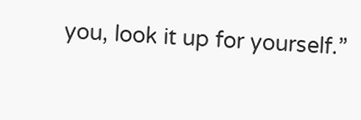you, look it up for yourself.”